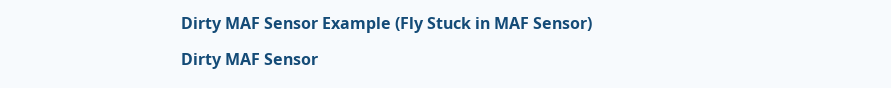Dirty MAF Sensor Example (Fly Stuck in MAF Sensor)

Dirty MAF Sensor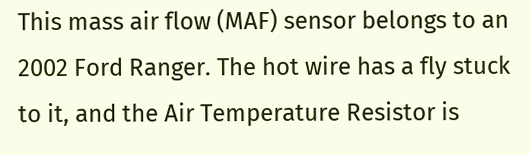This mass air flow (MAF) sensor belongs to an 2002 Ford Ranger. The hot wire has a fly stuck to it, and the Air Temperature Resistor is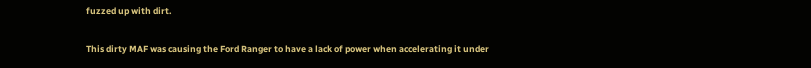fuzzed up with dirt.

This dirty MAF was causing the Ford Ranger to have a lack of power when accelerating it under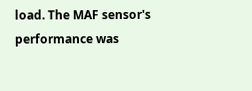load. The MAF sensor's performance was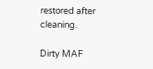restored after cleaning.

Dirty MAF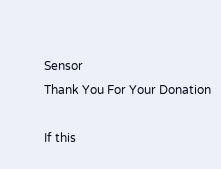Sensor
Thank You For Your Donation

If this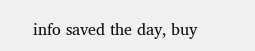info saved the day, buy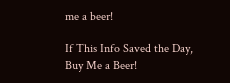me a beer!

If This Info Saved the Day, Buy Me a Beer!